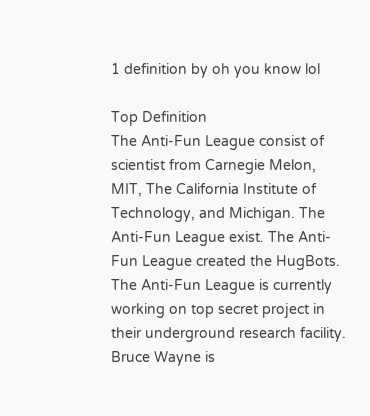1 definition by oh you know lol

Top Definition
The Anti-Fun League consist of scientist from Carnegie Melon, MIT, The California Institute of Technology, and Michigan. The Anti-Fun League exist. The Anti-Fun League created the HugBots. The Anti-Fun League is currently working on top secret project in their underground research facility. Bruce Wayne is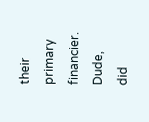their primary financier.
Dude, did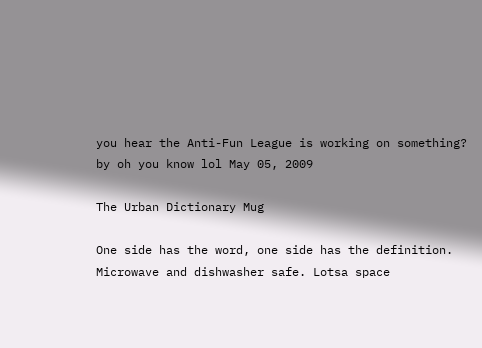you hear the Anti-Fun League is working on something?
by oh you know lol May 05, 2009

The Urban Dictionary Mug

One side has the word, one side has the definition. Microwave and dishwasher safe. Lotsa space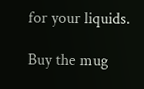for your liquids.

Buy the mug